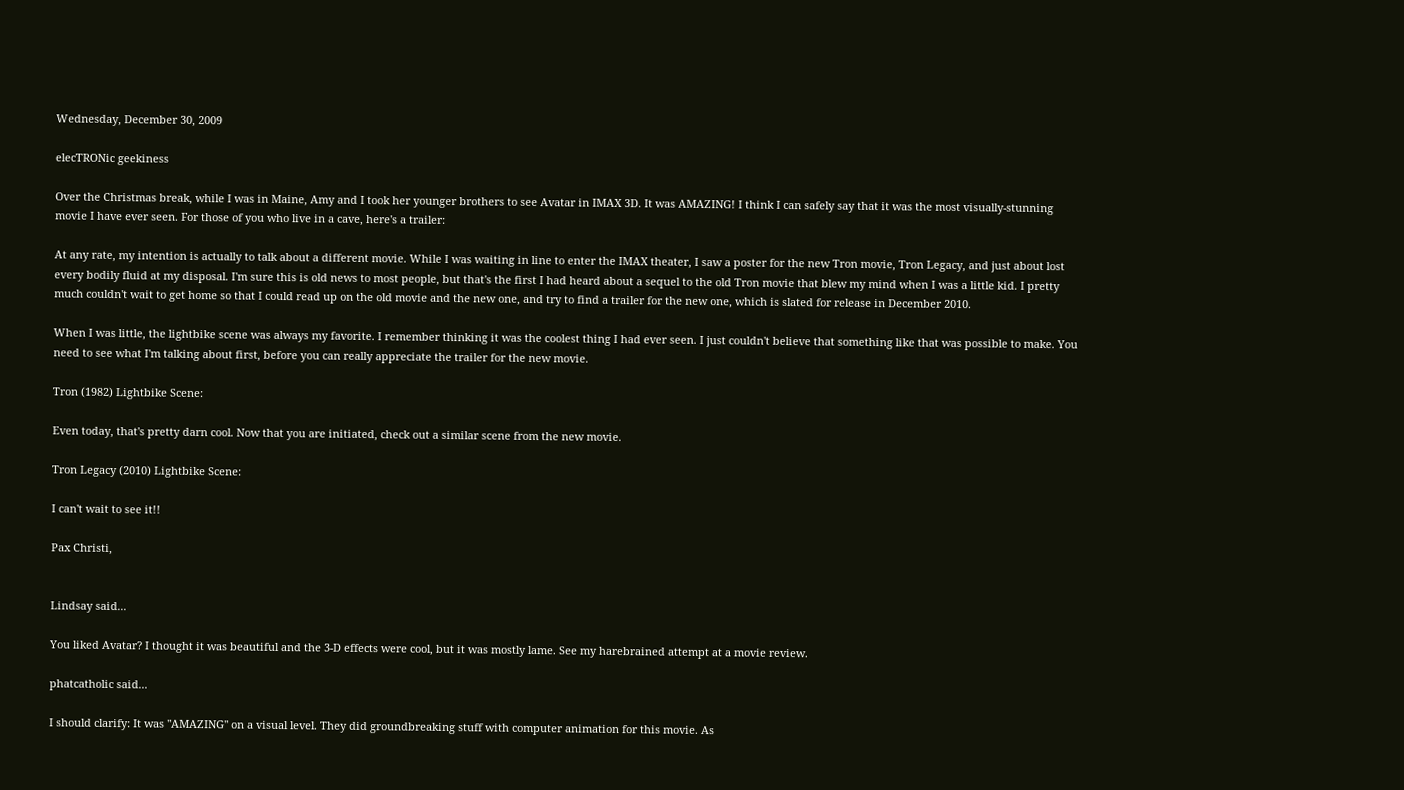Wednesday, December 30, 2009

elecTRONic geekiness

Over the Christmas break, while I was in Maine, Amy and I took her younger brothers to see Avatar in IMAX 3D. It was AMAZING! I think I can safely say that it was the most visually-stunning movie I have ever seen. For those of you who live in a cave, here's a trailer:

At any rate, my intention is actually to talk about a different movie. While I was waiting in line to enter the IMAX theater, I saw a poster for the new Tron movie, Tron Legacy, and just about lost every bodily fluid at my disposal. I'm sure this is old news to most people, but that's the first I had heard about a sequel to the old Tron movie that blew my mind when I was a little kid. I pretty much couldn't wait to get home so that I could read up on the old movie and the new one, and try to find a trailer for the new one, which is slated for release in December 2010.

When I was little, the lightbike scene was always my favorite. I remember thinking it was the coolest thing I had ever seen. I just couldn't believe that something like that was possible to make. You need to see what I'm talking about first, before you can really appreciate the trailer for the new movie.

Tron (1982) Lightbike Scene:

Even today, that's pretty darn cool. Now that you are initiated, check out a similar scene from the new movie.

Tron Legacy (2010) Lightbike Scene:

I can't wait to see it!!

Pax Christi,


Lindsay said...

You liked Avatar? I thought it was beautiful and the 3-D effects were cool, but it was mostly lame. See my harebrained attempt at a movie review.

phatcatholic said...

I should clarify: It was "AMAZING" on a visual level. They did groundbreaking stuff with computer animation for this movie. As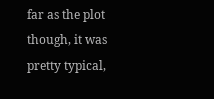far as the plot though, it was pretty typical,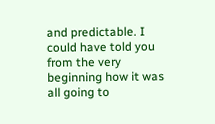and predictable. I could have told you from the very beginning how it was all going to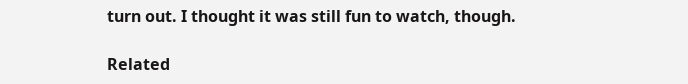turn out. I thought it was still fun to watch, though.

Related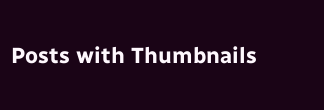Posts with Thumbnails